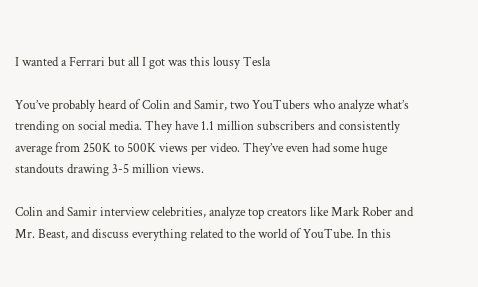I wanted a Ferrari but all I got was this lousy Tesla

You’ve probably heard of Colin and Samir, two YouTubers who analyze what’s trending on social media. They have 1.1 million subscribers and consistently average from 250K to 500K views per video. They’ve even had some huge standouts drawing 3-5 million views.

Colin and Samir interview celebrities, analyze top creators like Mark Rober and Mr. Beast, and discuss everything related to the world of YouTube. In this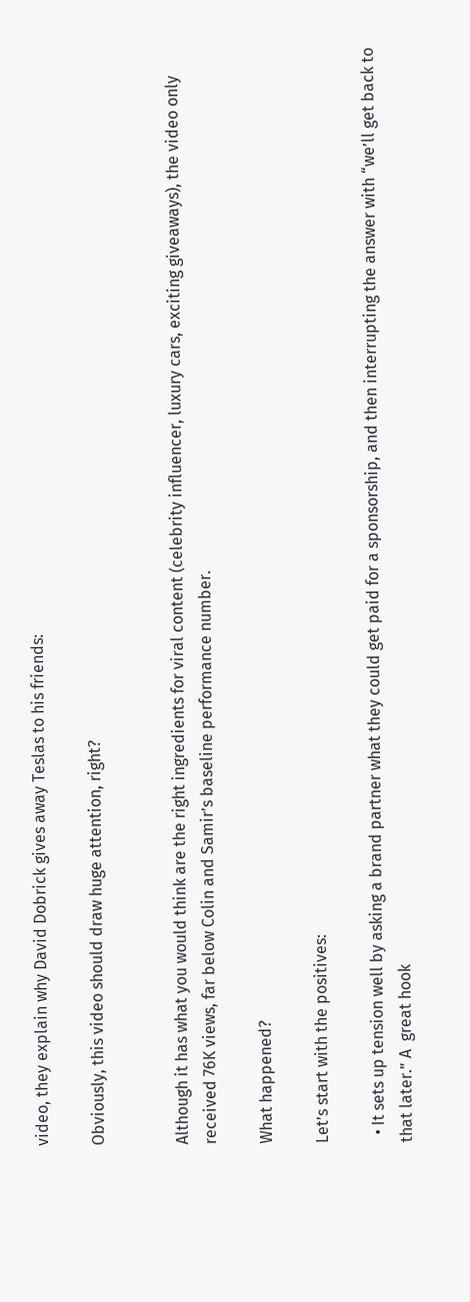video, they explain why David Dobrick gives away Teslas to his friends:

Obviously, this video should draw huge attention, right?


Although it has what you would think are the right ingredients for viral content (celebrity influencer, luxury cars, exciting giveaways), the video only received 76K views, far below Colin and Samir’s baseline performance number.

What happened?

Let’s start with the positives:

  • It sets up tension well by asking a brand partner what they could get paid for a sponsorship, and then interrupting the answer with “we’ll get back to that later.” A  great hook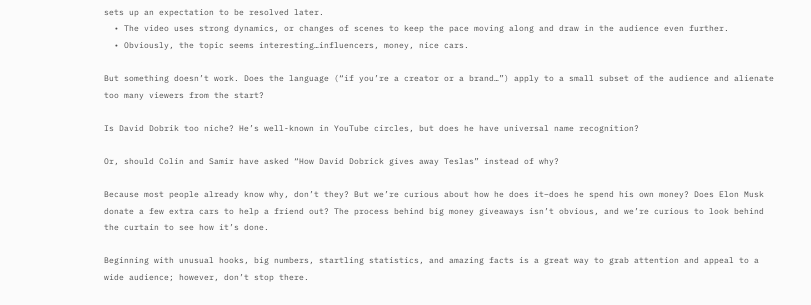sets up an expectation to be resolved later.
  • The video uses strong dynamics, or changes of scenes to keep the pace moving along and draw in the audience even further.
  • Obviously, the topic seems interesting…influencers, money, nice cars.

But something doesn’t work. Does the language (“if you’re a creator or a brand…”) apply to a small subset of the audience and alienate too many viewers from the start?

Is David Dobrik too niche? He’s well-known in YouTube circles, but does he have universal name recognition?

Or, should Colin and Samir have asked “How David Dobrick gives away Teslas” instead of why?

Because most people already know why, don’t they? But we’re curious about how he does it–does he spend his own money? Does Elon Musk donate a few extra cars to help a friend out? The process behind big money giveaways isn’t obvious, and we’re curious to look behind the curtain to see how it’s done.

Beginning with unusual hooks, big numbers, startling statistics, and amazing facts is a great way to grab attention and appeal to a wide audience; however, don’t stop there.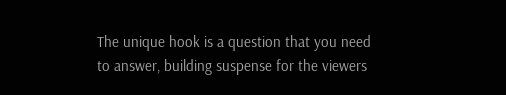The unique hook is a question that you need to answer, building suspense for the viewers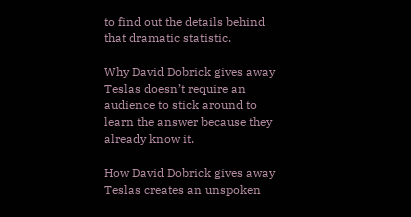to find out the details behind that dramatic statistic.

Why David Dobrick gives away Teslas doesn’t require an audience to stick around to learn the answer because they already know it.

How David Dobrick gives away Teslas creates an unspoken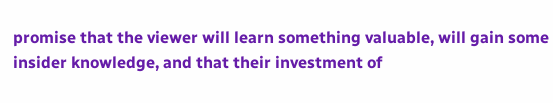promise that the viewer will learn something valuable, will gain some insider knowledge, and that their investment of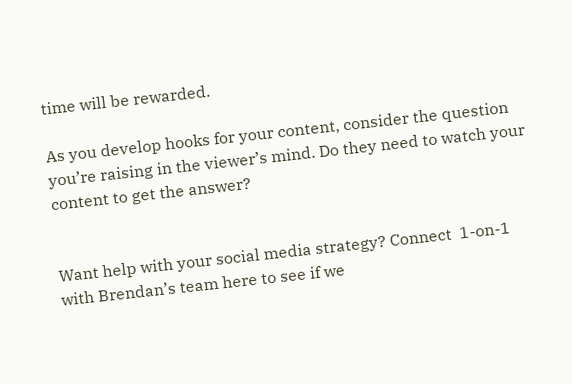time will be rewarded.

As you develop hooks for your content, consider the question you’re raising in the viewer’s mind. Do they need to watch your content to get the answer?


Want help with your social media strategy? Connect  1-on-1 with Brendan’s team here to see if we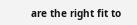are the right fit to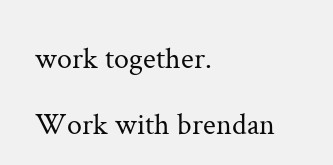work together.

Work with brendan